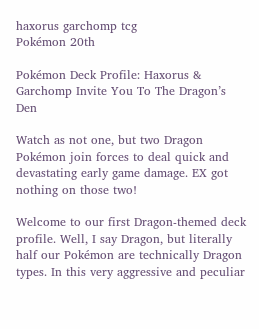haxorus garchomp tcg
Pokémon 20th

Pokémon Deck Profile: Haxorus & Garchomp Invite You To The Dragon’s Den

Watch as not one, but two Dragon Pokémon join forces to deal quick and devastating early game damage. EX got nothing on those two!

Welcome to our first Dragon-themed deck profile. Well, I say Dragon, but literally half our Pokémon are technically Dragon types. In this very aggressive and peculiar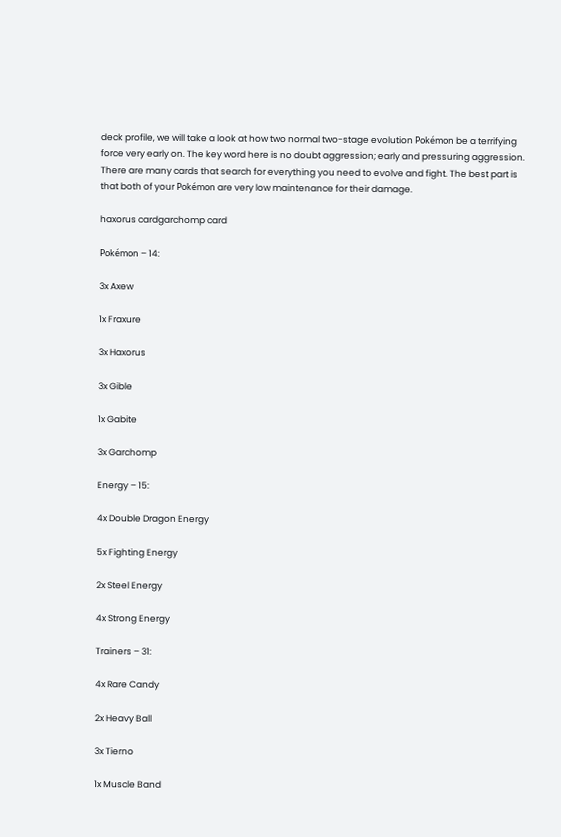deck profile, we will take a look at how two normal two-stage evolution Pokémon be a terrifying force very early on. The key word here is no doubt aggression; early and pressuring aggression. There are many cards that search for everything you need to evolve and fight. The best part is that both of your Pokémon are very low maintenance for their damage.

haxorus cardgarchomp card

Pokémon – 14:

3x Axew

1x Fraxure

3x Haxorus

3x Gible

1x Gabite

3x Garchomp

Energy – 15:

4x Double Dragon Energy

5x Fighting Energy

2x Steel Energy

4x Strong Energy

Trainers – 31:

4x Rare Candy

2x Heavy Ball

3x Tierno

1x Muscle Band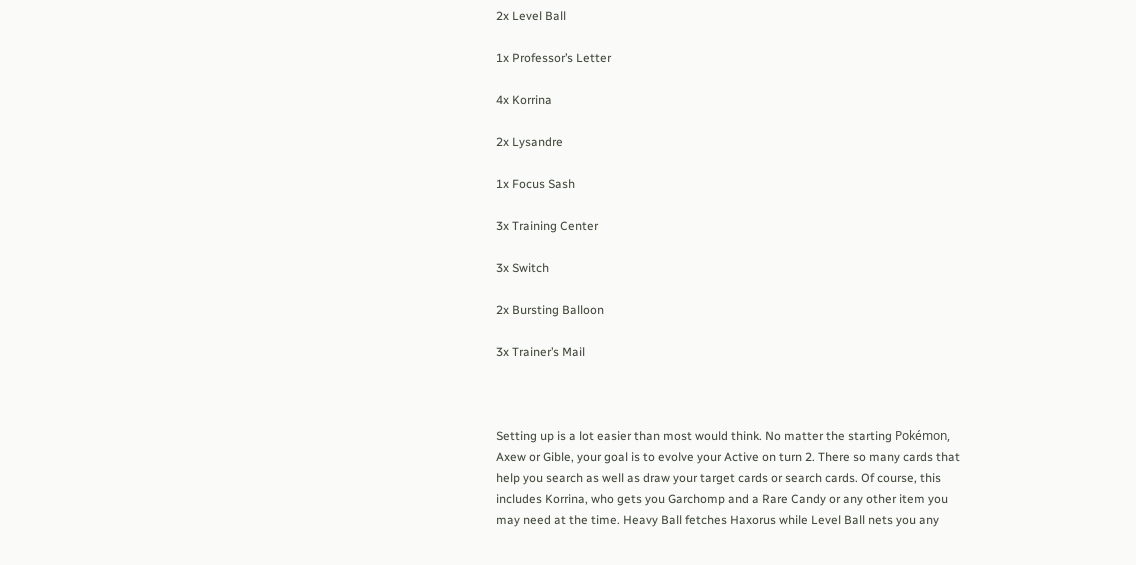2x Level Ball

1x Professor’s Letter

4x Korrina

2x Lysandre

1x Focus Sash

3x Training Center

3x Switch

2x Bursting Balloon

3x Trainer’s Mail



Setting up is a lot easier than most would think. No matter the starting Pokémon, Axew or Gible, your goal is to evolve your Active on turn 2. There so many cards that help you search as well as draw your target cards or search cards. Of course, this includes Korrina, who gets you Garchomp and a Rare Candy or any other item you may need at the time. Heavy Ball fetches Haxorus while Level Ball nets you any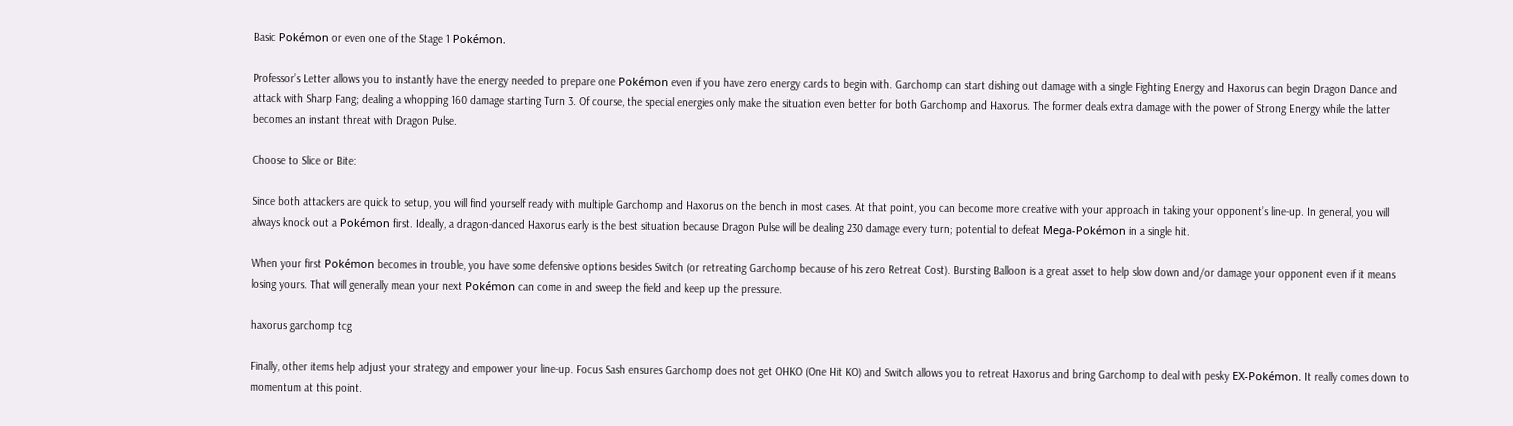Basic Pokémon or even one of the Stage 1 Pokémon.

Professor’s Letter allows you to instantly have the energy needed to prepare one Pokémon even if you have zero energy cards to begin with. Garchomp can start dishing out damage with a single Fighting Energy and Haxorus can begin Dragon Dance and attack with Sharp Fang; dealing a whopping 160 damage starting Turn 3. Of course, the special energies only make the situation even better for both Garchomp and Haxorus. The former deals extra damage with the power of Strong Energy while the latter becomes an instant threat with Dragon Pulse.

Choose to Slice or Bite:

Since both attackers are quick to setup, you will find yourself ready with multiple Garchomp and Haxorus on the bench in most cases. At that point, you can become more creative with your approach in taking your opponent’s line-up. In general, you will always knock out a Pokémon first. Ideally, a dragon-danced Haxorus early is the best situation because Dragon Pulse will be dealing 230 damage every turn; potential to defeat Mega-Pokémon in a single hit.

When your first Pokémon becomes in trouble, you have some defensive options besides Switch (or retreating Garchomp because of his zero Retreat Cost). Bursting Balloon is a great asset to help slow down and/or damage your opponent even if it means losing yours. That will generally mean your next Pokémon can come in and sweep the field and keep up the pressure.

haxorus garchomp tcg

Finally, other items help adjust your strategy and empower your line-up. Focus Sash ensures Garchomp does not get OHKO (One Hit KO) and Switch allows you to retreat Haxorus and bring Garchomp to deal with pesky EX-Pokémon. It really comes down to momentum at this point.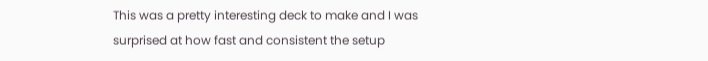This was a pretty interesting deck to make and I was surprised at how fast and consistent the setup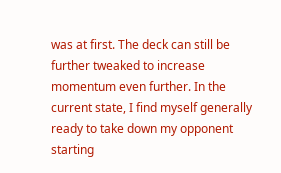was at first. The deck can still be further tweaked to increase momentum even further. In the current state, I find myself generally ready to take down my opponent starting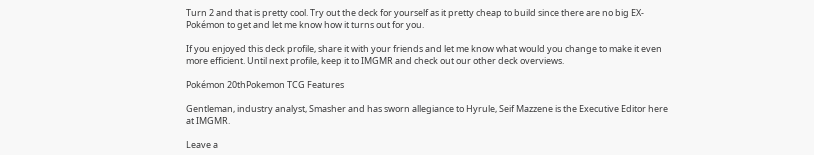Turn 2 and that is pretty cool. Try out the deck for yourself as it pretty cheap to build since there are no big EX-Pokémon to get and let me know how it turns out for you.

If you enjoyed this deck profile, share it with your friends and let me know what would you change to make it even more efficient. Until next profile, keep it to IMGMR and check out our other deck overviews.

Pokémon 20thPokemon TCG Features

Gentleman, industry analyst, Smasher and has sworn allegiance to Hyrule, Seif Mazzene is the Executive Editor here at IMGMR.

Leave a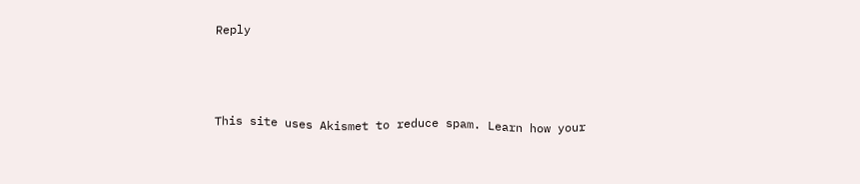Reply



This site uses Akismet to reduce spam. Learn how your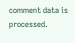comment data is processed.